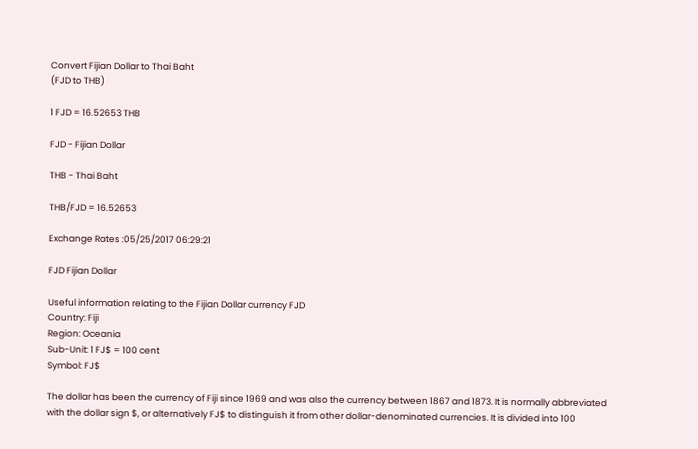Convert Fijian Dollar to Thai Baht
(FJD to THB)

1 FJD = 16.52653 THB

FJD - Fijian Dollar

THB - Thai Baht

THB/FJD = 16.52653

Exchange Rates :05/25/2017 06:29:21

FJD Fijian Dollar

Useful information relating to the Fijian Dollar currency FJD
Country: Fiji
Region: Oceania
Sub-Unit: 1 FJ$ = 100 cent
Symbol: FJ$

The dollar has been the currency of Fiji since 1969 and was also the currency between 1867 and 1873. It is normally abbreviated with the dollar sign $, or alternatively FJ$ to distinguish it from other dollar-denominated currencies. It is divided into 100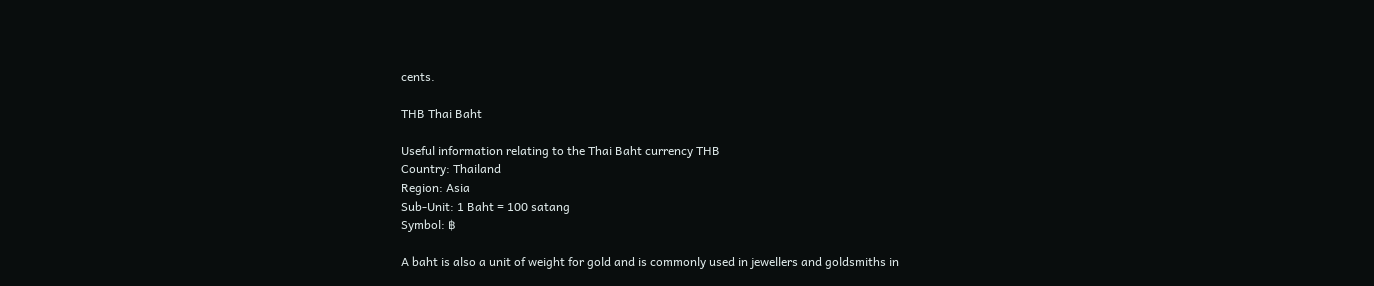cents.

THB Thai Baht

Useful information relating to the Thai Baht currency THB
Country: Thailand
Region: Asia
Sub-Unit: 1 Baht = 100 satang
Symbol: ฿

A baht is also a unit of weight for gold and is commonly used in jewellers and goldsmiths in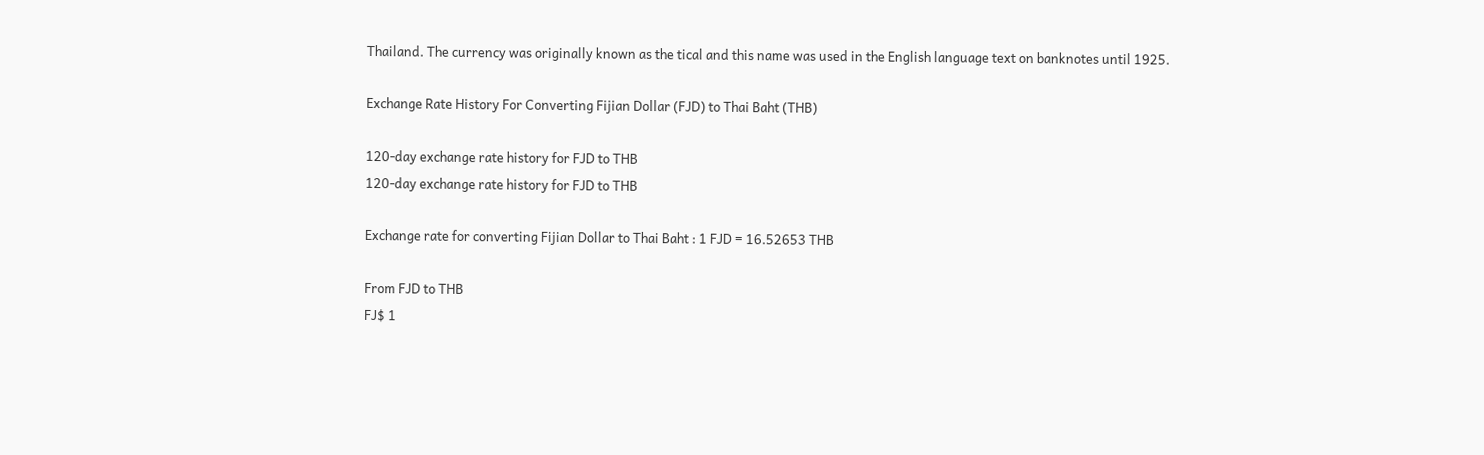Thailand. The currency was originally known as the tical and this name was used in the English language text on banknotes until 1925.

Exchange Rate History For Converting Fijian Dollar (FJD) to Thai Baht (THB)

120-day exchange rate history for FJD to THB
120-day exchange rate history for FJD to THB

Exchange rate for converting Fijian Dollar to Thai Baht : 1 FJD = 16.52653 THB

From FJD to THB
FJ$ 1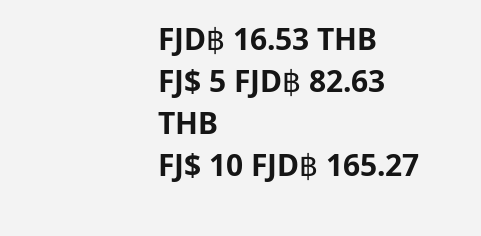FJD฿ 16.53 THB
FJ$ 5 FJD฿ 82.63 THB
FJ$ 10 FJD฿ 165.27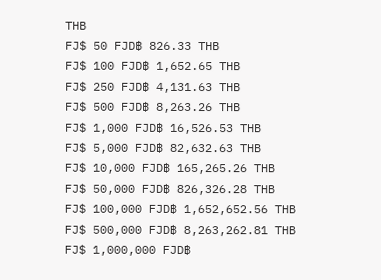THB
FJ$ 50 FJD฿ 826.33 THB
FJ$ 100 FJD฿ 1,652.65 THB
FJ$ 250 FJD฿ 4,131.63 THB
FJ$ 500 FJD฿ 8,263.26 THB
FJ$ 1,000 FJD฿ 16,526.53 THB
FJ$ 5,000 FJD฿ 82,632.63 THB
FJ$ 10,000 FJD฿ 165,265.26 THB
FJ$ 50,000 FJD฿ 826,326.28 THB
FJ$ 100,000 FJD฿ 1,652,652.56 THB
FJ$ 500,000 FJD฿ 8,263,262.81 THB
FJ$ 1,000,000 FJD฿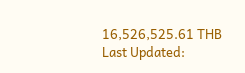16,526,525.61 THB
Last Updated: